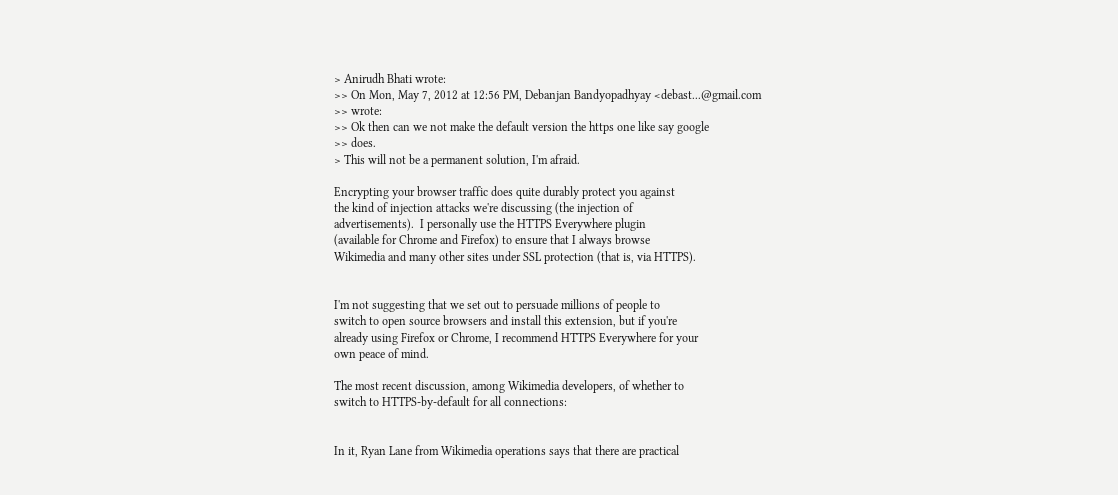> Anirudh Bhati wrote:
>> On Mon, May 7, 2012 at 12:56 PM, Debanjan Bandyopadhyay <debast...@gmail.com
>> wrote:
>> Ok then can we not make the default version the https one like say google
>> does.
> This will not be a permanent solution, I'm afraid.

Encrypting your browser traffic does quite durably protect you against
the kind of injection attacks we're discussing (the injection of
advertisements).  I personally use the HTTPS Everywhere plugin
(available for Chrome and Firefox) to ensure that I always browse
Wikimedia and many other sites under SSL protection (that is, via HTTPS).


I'm not suggesting that we set out to persuade millions of people to
switch to open source browsers and install this extension, but if you're
already using Firefox or Chrome, I recommend HTTPS Everywhere for your
own peace of mind.

The most recent discussion, among Wikimedia developers, of whether to
switch to HTTPS-by-default for all connections:


In it, Ryan Lane from Wikimedia operations says that there are practical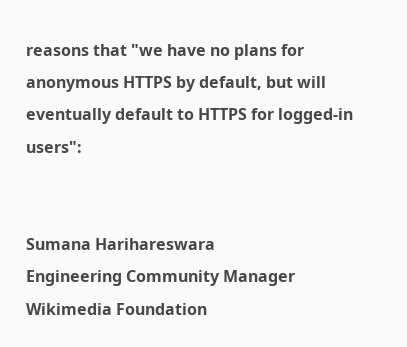reasons that "we have no plans for anonymous HTTPS by default, but will
eventually default to HTTPS for logged-in users":


Sumana Harihareswara
Engineering Community Manager
Wikimedia Foundation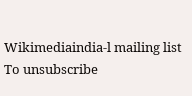Wikimediaindia-l mailing list
To unsubscribe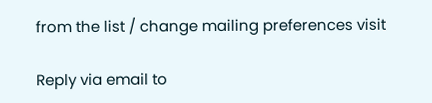from the list / change mailing preferences visit

Reply via email to